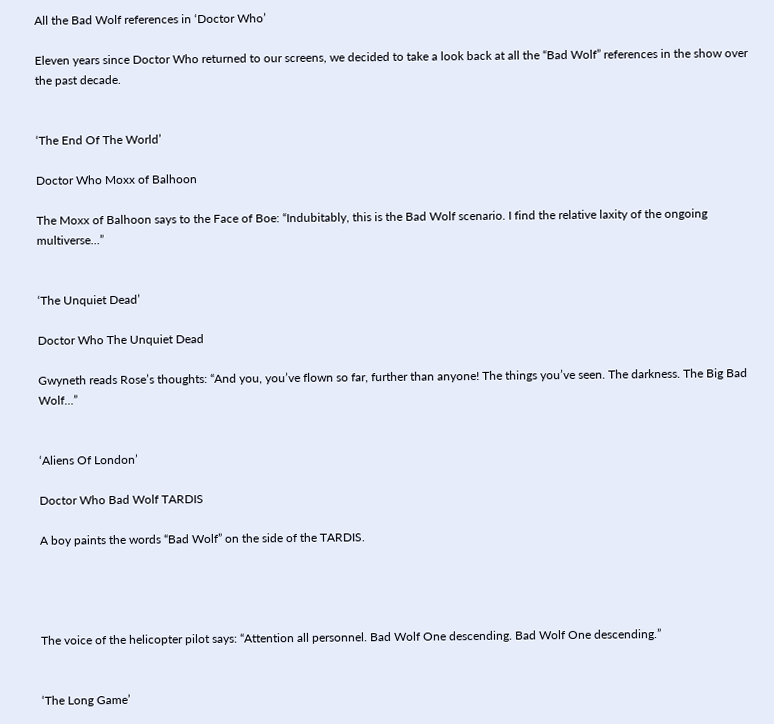All the Bad Wolf references in ‘Doctor Who’

Eleven years since Doctor Who returned to our screens, we decided to take a look back at all the “Bad Wolf” references in the show over the past decade.


‘The End Of The World’

Doctor Who Moxx of Balhoon

The Moxx of Balhoon says to the Face of Boe: “Indubitably, this is the Bad Wolf scenario. I find the relative laxity of the ongoing multiverse…”


‘The Unquiet Dead’

Doctor Who The Unquiet Dead

Gwyneth reads Rose’s thoughts: “And you, you’ve flown so far, further than anyone! The things you’ve seen. The darkness. The Big Bad Wolf…”


‘Aliens Of London’

Doctor Who Bad Wolf TARDIS

A boy paints the words “Bad Wolf” on the side of the TARDIS.




The voice of the helicopter pilot says: “Attention all personnel. Bad Wolf One descending. Bad Wolf One descending.”


‘The Long Game’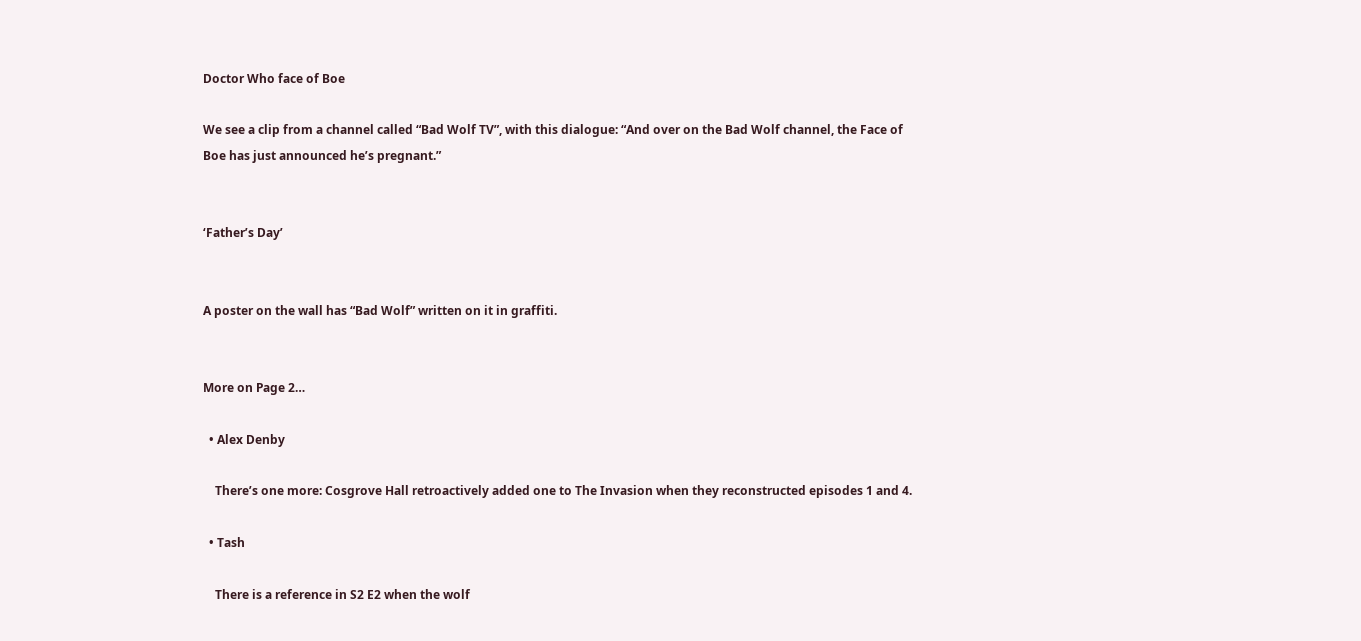Doctor Who face of Boe

We see a clip from a channel called “Bad Wolf TV”, with this dialogue: “And over on the Bad Wolf channel, the Face of Boe has just announced he’s pregnant.”


‘Father’s Day’


A poster on the wall has “Bad Wolf” written on it in graffiti.


More on Page 2…

  • Alex Denby

    There’s one more: Cosgrove Hall retroactively added one to The Invasion when they reconstructed episodes 1 and 4.

  • Tash

    There is a reference in S2 E2 when the wolf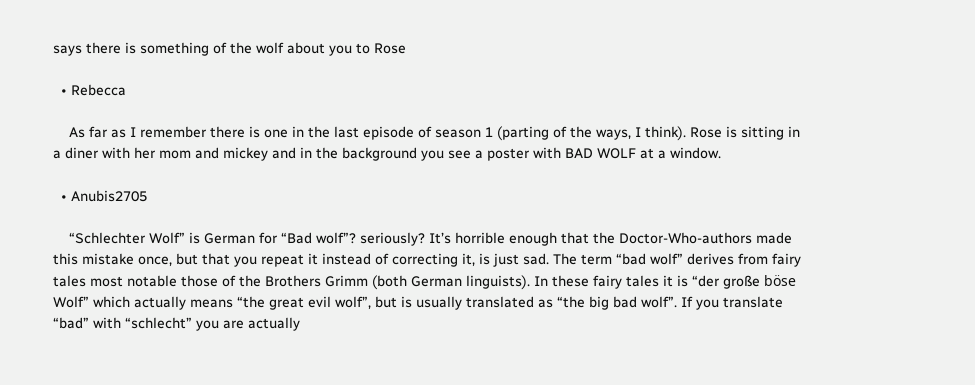says there is something of the wolf about you to Rose

  • Rebecca

    As far as I remember there is one in the last episode of season 1 (parting of the ways, I think). Rose is sitting in a diner with her mom and mickey and in the background you see a poster with BAD WOLF at a window.

  • Anubis2705

    “Schlechter Wolf” is German for “Bad wolf”? seriously? It’s horrible enough that the Doctor-Who-authors made this mistake once, but that you repeat it instead of correcting it, is just sad. The term “bad wolf” derives from fairy tales most notable those of the Brothers Grimm (both German linguists). In these fairy tales it is “der große böse Wolf” which actually means “the great evil wolf”, but is usually translated as “the big bad wolf”. If you translate “bad” with “schlecht” you are actually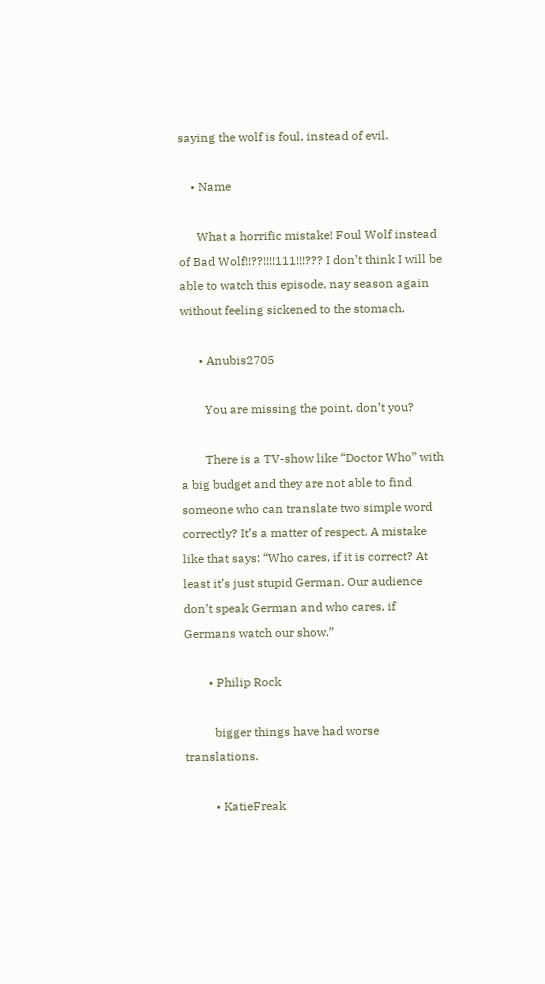saying the wolf is foul, instead of evil.

    • Name

      What a horrific mistake! Foul Wolf instead of Bad Wolf!!??!!!!111!!!??? I don’t think I will be able to watch this episode, nay season again without feeling sickened to the stomach.

      • Anubis2705

        You are missing the point, don’t you?

        There is a TV-show like “Doctor Who” with a big budget and they are not able to find someone who can translate two simple word correctly? It’s a matter of respect. A mistake like that says: “Who cares, if it is correct? At least it’s just stupid German. Our audience don’t speak German and who cares, if Germans watch our show.”

        • Philip Rock

          bigger things have had worse translations.

          • KatieFreak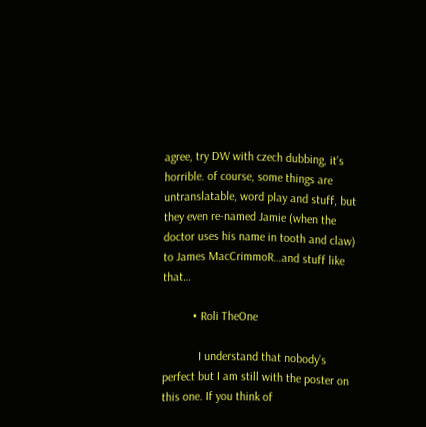agree, try DW with czech dubbing, it’s horrible. of course, some things are untranslatable, word play and stuff, but they even re-named Jamie (when the doctor uses his name in tooth and claw) to James MacCrimmoR…and stuff like that…

          • Roli TheOne

            I understand that nobody’s perfect but I am still with the poster on this one. If you think of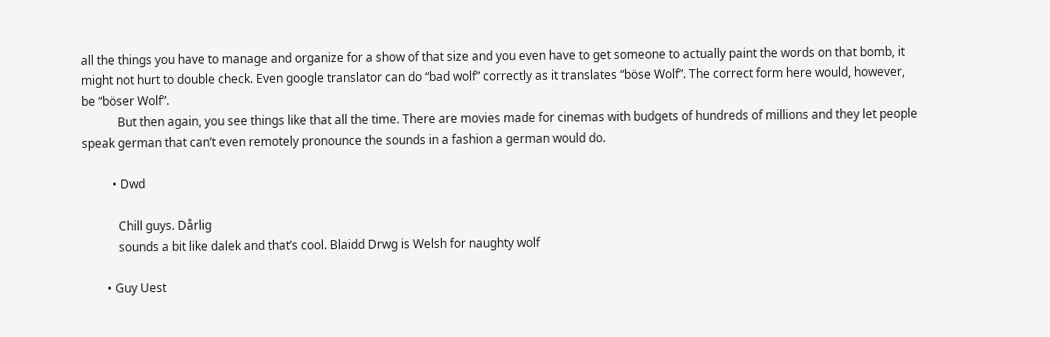all the things you have to manage and organize for a show of that size and you even have to get someone to actually paint the words on that bomb, it might not hurt to double check. Even google translator can do “bad wolf” correctly as it translates “böse Wolf”. The correct form here would, however, be “böser Wolf”.
            But then again, you see things like that all the time. There are movies made for cinemas with budgets of hundreds of millions and they let people speak german that can’t even remotely pronounce the sounds in a fashion a german would do.

          • Dwd

            Chill guys. Dårlig
            sounds a bit like dalek and that’s cool. Blaidd Drwg is Welsh for naughty wolf

        • Guy Uest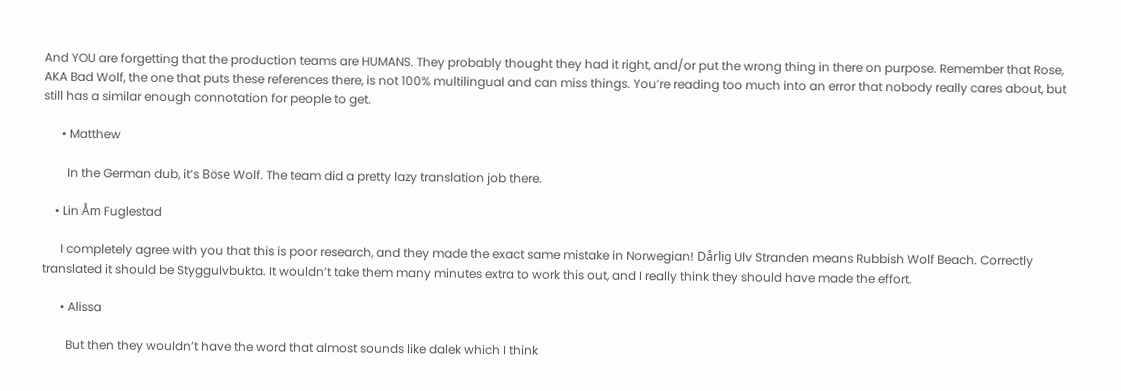And YOU are forgetting that the production teams are HUMANS. They probably thought they had it right, and/or put the wrong thing in there on purpose. Remember that Rose, AKA Bad Wolf, the one that puts these references there, is not 100% multilingual and can miss things. You’re reading too much into an error that nobody really cares about, but still has a similar enough connotation for people to get.

      • Matthew

        In the German dub, it’s Böse Wolf. The team did a pretty lazy translation job there.

    • Lin Åm Fuglestad

      I completely agree with you that this is poor research, and they made the exact same mistake in Norwegian! Dårlig Ulv Stranden means Rubbish Wolf Beach. Correctly translated it should be Styggulvbukta. It wouldn’t take them many minutes extra to work this out, and I really think they should have made the effort.

      • Alissa

        But then they wouldn’t have the word that almost sounds like dalek which I think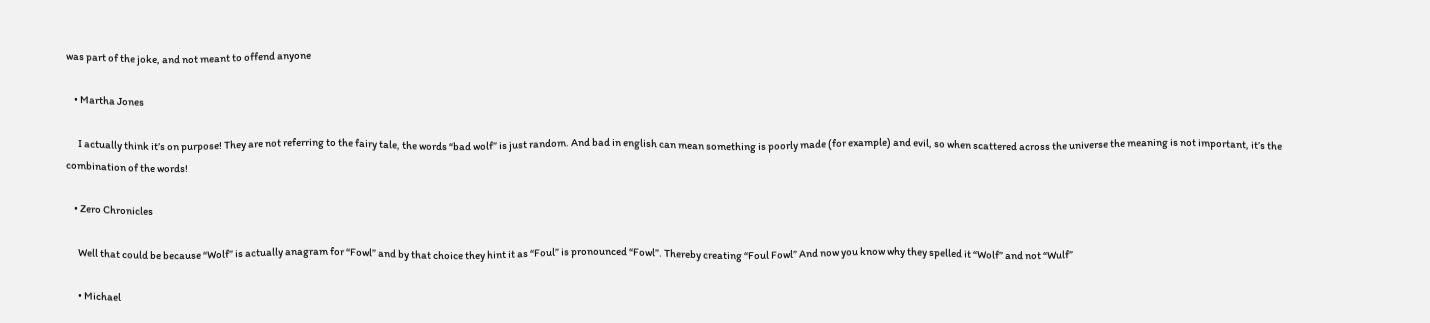was part of the joke, and not meant to offend anyone

    • Martha Jones

      I actually think it’s on purpose! They are not referring to the fairy tale, the words “bad wolf” is just random. And bad in english can mean something is poorly made (for example) and evil, so when scattered across the universe the meaning is not important, it’s the combination of the words!

    • Zero Chronicles

      Well that could be because “Wolf” is actually anagram for “Fowl” and by that choice they hint it as “Foul” is pronounced “Fowl”. Thereby creating “Foul Fowl” And now you know why they spelled it “Wolf” and not “Wulf”

      • Michael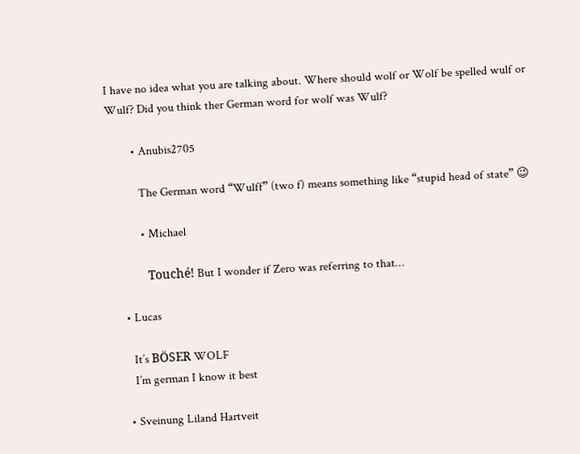I have no idea what you are talking about. Where should wolf or Wolf be spelled wulf or Wulf? Did you think ther German word for wolf was Wulf?

        • Anubis2705

          The German word “Wulff” (two f) means something like “stupid head of state” 😉

          • Michael

            Touché! But I wonder if Zero was referring to that…

    • Lucas

      It’s BÖSER WOLF
      I’m german I know it best

    • Sveinung Liland Hartveit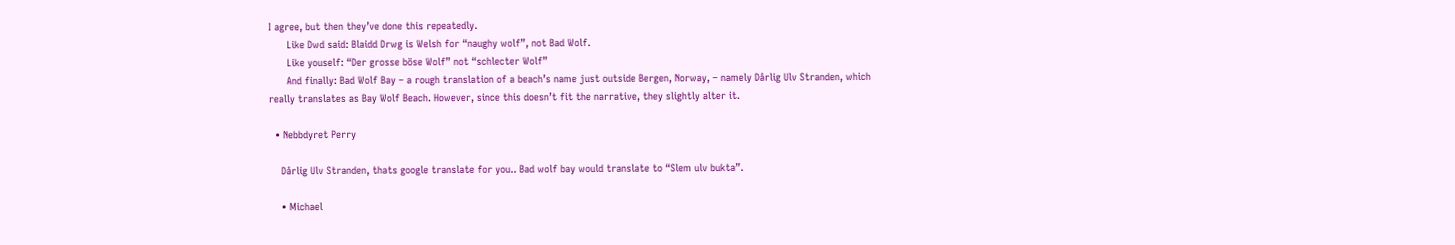I agree, but then they’ve done this repeatedly.
      Like Dwd said: Blaidd Drwg is Welsh for “naughy wolf”, not Bad Wolf.
      Like youself: “Der grosse böse Wolf” not “schlecter Wolf”
      And finally: Bad Wolf Bay – a rough translation of a beach’s name just outside Bergen, Norway, – namely Dårlig Ulv Stranden, which really translates as Bay Wolf Beach. However, since this doesn’t fit the narrative, they slightly alter it.

  • Nebbdyret Perry

    Dårlig Ulv Stranden, thats google translate for you.. Bad wolf bay would translate to “Slem ulv bukta”.

    • Michael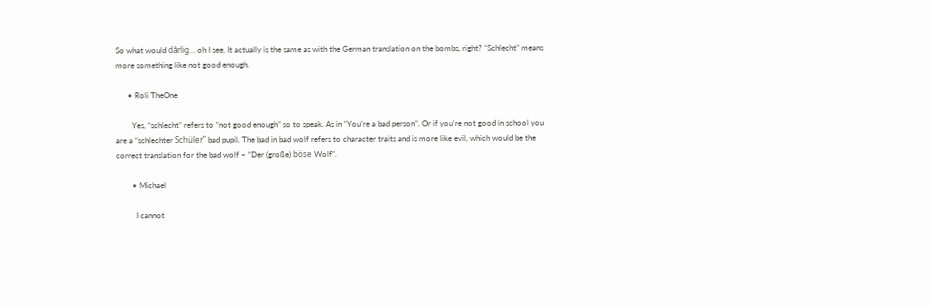So what would dårlig… oh I see. It actually is the same as with the German translation on the bombs, right? “Schlecht” means more something like not good enough.

      • Roli TheOne

        Yes, “schlecht” refers to “not good enough” so to speak. As in “You’re a bad person”. Or if you’re not good in school you are a “schlechter Schüler” bad pupil. The bad in bad wolf refers to character traits and is more like evil, which would be the correct translation for the bad wolf – “Der (große) böse Wolf”.

        • Michael

          I cannot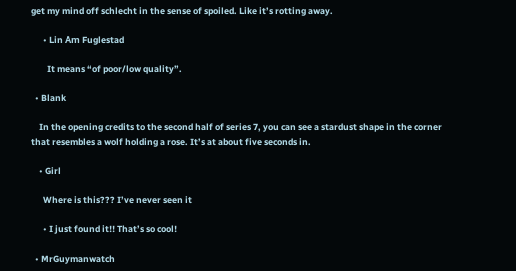get my mind off schlecht in the sense of spoiled. Like it’s rotting away.

      • Lin Åm Fuglestad

        It means “of poor/low quality”.

  • Blank

    In the opening credits to the second half of series 7, you can see a stardust shape in the corner that resembles a wolf holding a rose. It’s at about five seconds in.

    • Girl

      Where is this??? I’ve never seen it

      • I just found it!! That’s so cool!

  • MrGuymanwatch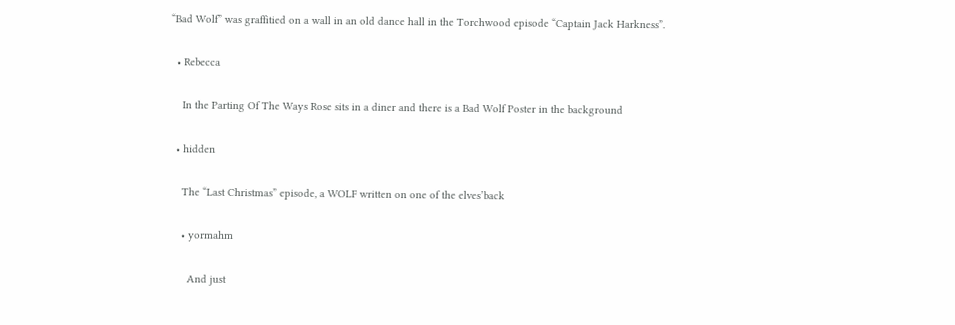“Bad Wolf” was graffitied on a wall in an old dance hall in the Torchwood episode “Captain Jack Harkness”.

  • Rebecca

    In the Parting Of The Ways Rose sits in a diner and there is a Bad Wolf Poster in the background

  • hidden

    The “Last Christmas” episode, a WOLF written on one of the elves’back

    • yormahm

      And just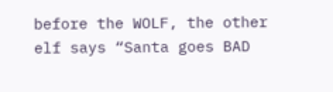before the WOLF, the other elf says “Santa goes BAD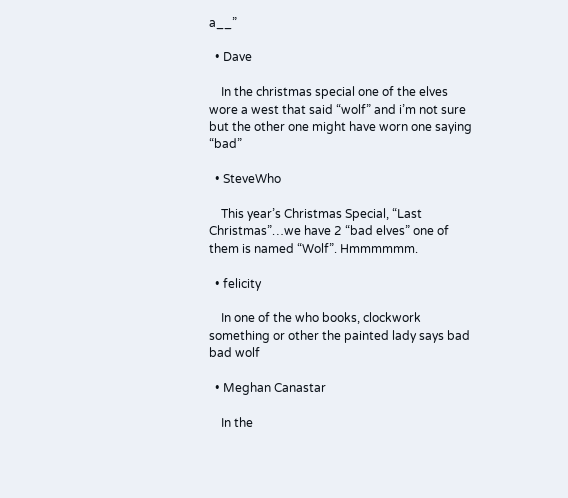a__”

  • Dave

    In the christmas special one of the elves wore a west that said “wolf” and i’m not sure but the other one might have worn one saying “bad”

  • SteveWho

    This year’s Christmas Special, “Last Christmas”…we have 2 “bad elves” one of them is named “Wolf”. Hmmmmmm.

  • felicity

    In one of the who books, clockwork something or other the painted lady says bad bad wolf

  • Meghan Canastar

    In the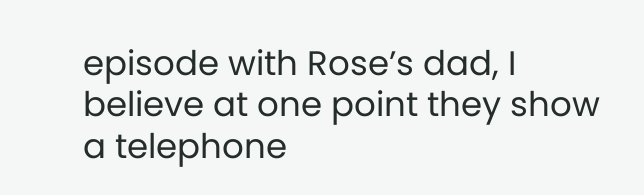episode with Rose’s dad, I believe at one point they show a telephone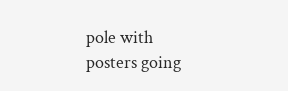pole with posters going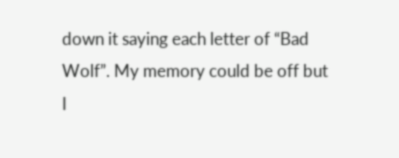down it saying each letter of “Bad Wolf”. My memory could be off but I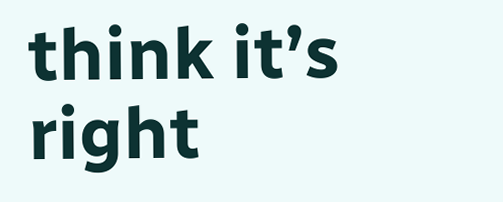think it’s right